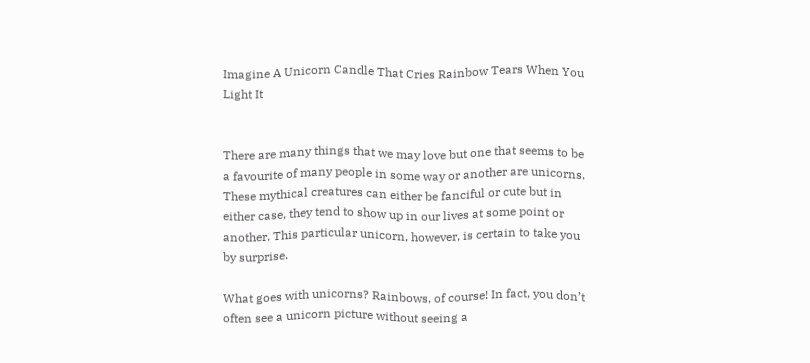Imagine A Unicorn Candle That Cries Rainbow Tears When You Light It


There are many things that we may love but one that seems to be a favourite of many people in some way or another are unicorns. These mythical creatures can either be fanciful or cute but in either case, they tend to show up in our lives at some point or another. This particular unicorn, however, is certain to take you by surprise.

What goes with unicorns? Rainbows, of course! In fact, you don’t often see a unicorn picture without seeing a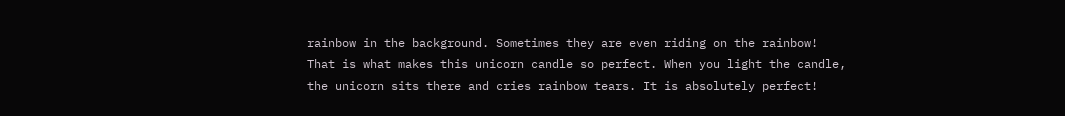rainbow in the background. Sometimes they are even riding on the rainbow! That is what makes this unicorn candle so perfect. When you light the candle, the unicorn sits there and cries rainbow tears. It is absolutely perfect!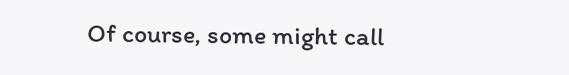Of course, some might call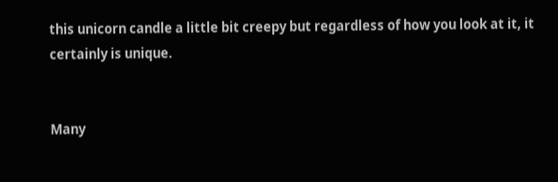this unicorn candle a little bit creepy but regardless of how you look at it, it certainly is unique.


Many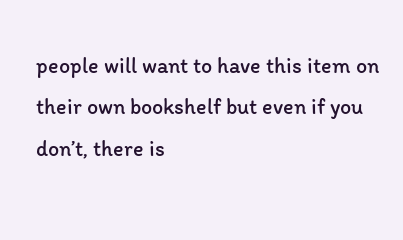people will want to have this item on their own bookshelf but even if you don’t, there is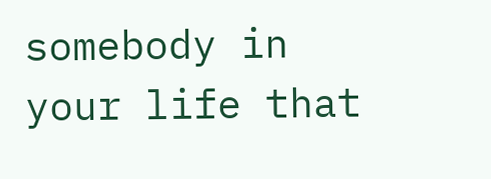somebody in your life that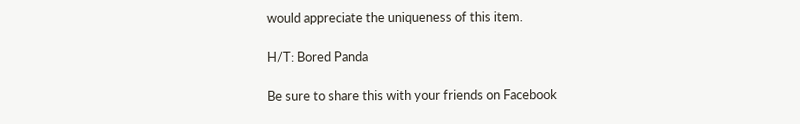would appreciate the uniqueness of this item.

H/T: Bored Panda

Be sure to share this with your friends on Facebook